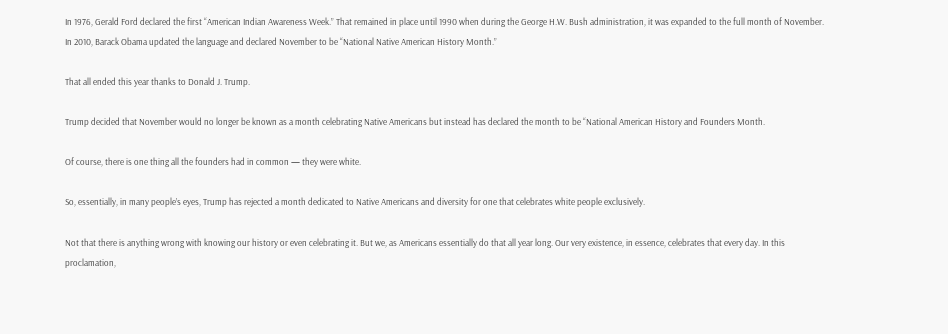In 1976, Gerald Ford declared the first “American Indian Awareness Week.” That remained in place until 1990 when during the George H.W. Bush administration, it was expanded to the full month of November. In 2010, Barack Obama updated the language and declared November to be “National Native American History Month.”

That all ended this year thanks to Donald J. Trump.

Trump decided that November would no longer be known as a month celebrating Native Americans but instead has declared the month to be “National American History and Founders Month.

Of course, there is one thing all the founders had in common — they were white.

So, essentially, in many people’s eyes, Trump has rejected a month dedicated to Native Americans and diversity for one that celebrates white people exclusively.

Not that there is anything wrong with knowing our history or even celebrating it. But we, as Americans essentially do that all year long. Our very existence, in essence, celebrates that every day. In this proclamation,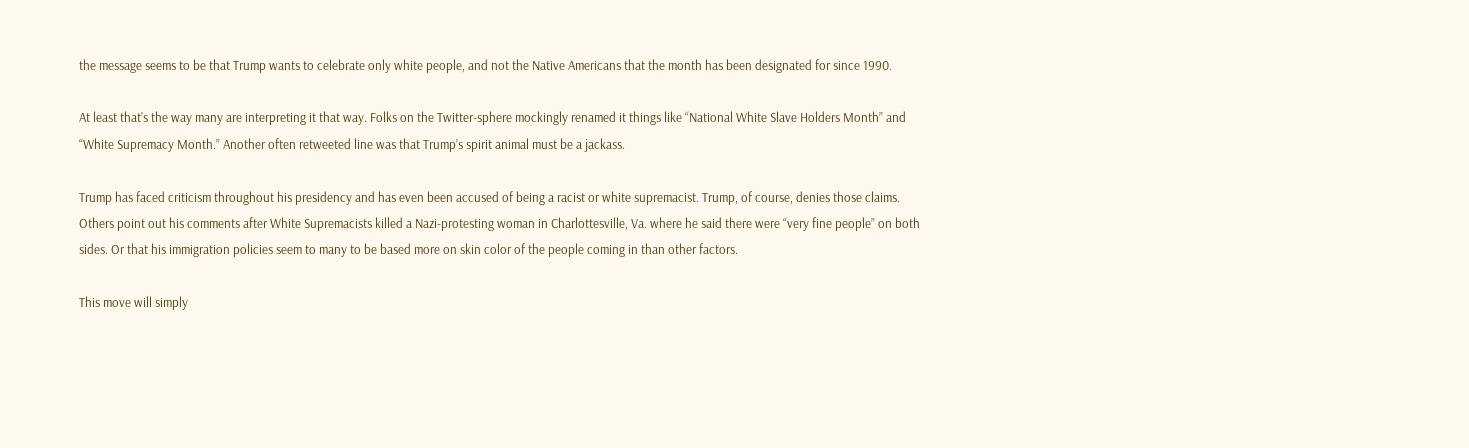the message seems to be that Trump wants to celebrate only white people, and not the Native Americans that the month has been designated for since 1990.

At least that’s the way many are interpreting it that way. Folks on the Twitter-sphere mockingly renamed it things like “National White Slave Holders Month” and “White Supremacy Month.” Another often retweeted line was that Trump’s spirit animal must be a jackass.

Trump has faced criticism throughout his presidency and has even been accused of being a racist or white supremacist. Trump, of course, denies those claims. Others point out his comments after White Supremacists killed a Nazi-protesting woman in Charlottesville, Va. where he said there were “very fine people” on both sides. Or that his immigration policies seem to many to be based more on skin color of the people coming in than other factors.

This move will simply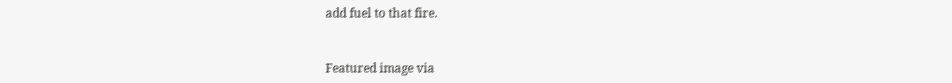add fuel to that fire.


Featured image via